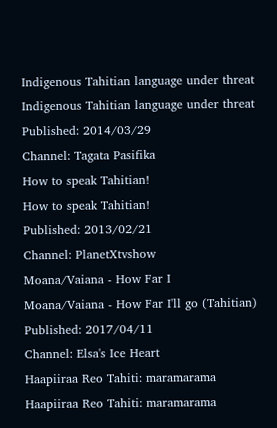Indigenous Tahitian language under threat
Indigenous Tahitian language under threat
Published: 2014/03/29
Channel: Tagata Pasifika
How to speak Tahitian!
How to speak Tahitian!
Published: 2013/02/21
Channel: PlanetXtvshow
Moana/Vaiana - How Far I
Moana/Vaiana - How Far I'll go (Tahitian)
Published: 2017/04/11
Channel: Elsa's Ice Heart
Haapiiraa Reo Tahiti: maramarama
Haapiiraa Reo Tahiti: maramarama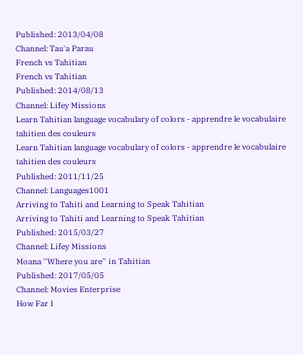Published: 2013/04/08
Channel: Tau'a Parau
French vs Tahitian
French vs Tahitian
Published: 2014/08/13
Channel: Lifey Missions
Learn Tahitian language vocabulary of colors - apprendre le vocabulaire tahitien des couleurs
Learn Tahitian language vocabulary of colors - apprendre le vocabulaire tahitien des couleurs
Published: 2011/11/25
Channel: Languages1001
Arriving to Tahiti and Learning to Speak Tahitian
Arriving to Tahiti and Learning to Speak Tahitian
Published: 2015/03/27
Channel: Lifey Missions
Moana ''Where you are'' in Tahitian
Published: 2017/05/05
Channel: Movies Enterprise
How Far I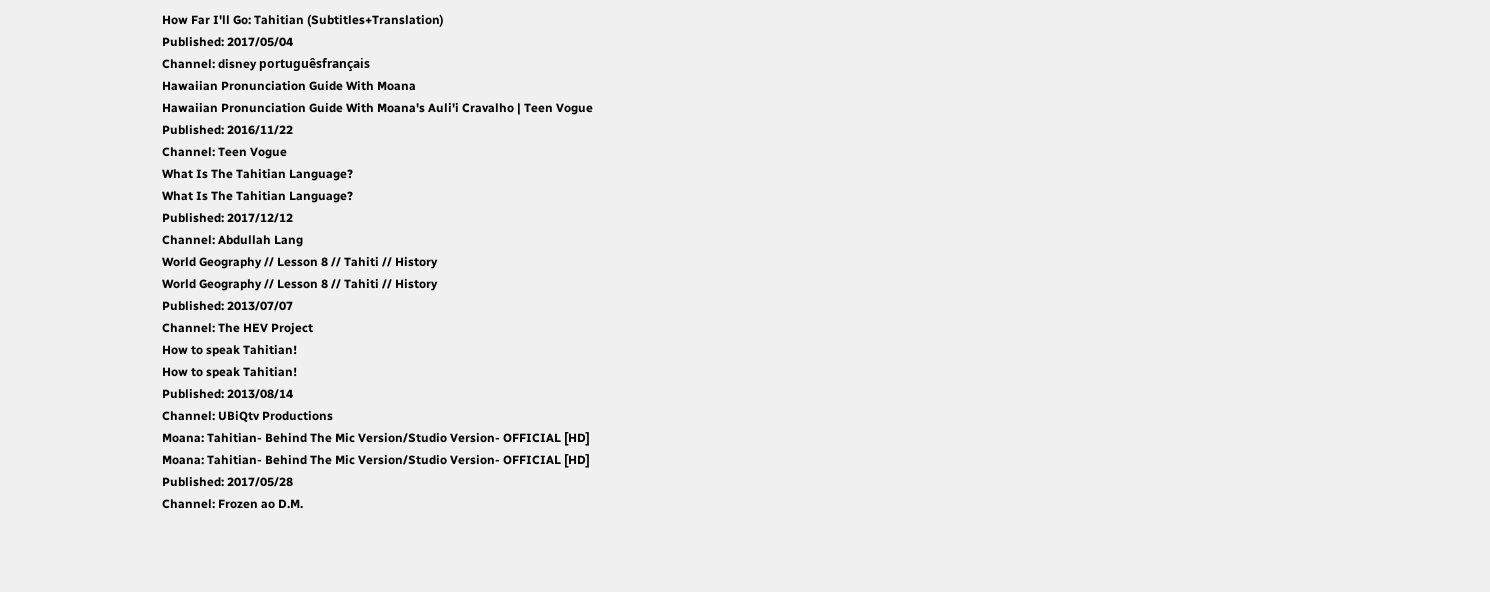How Far I'll Go: Tahitian (Subtitles+Translation)
Published: 2017/05/04
Channel: disney portuguêsfrançais
Hawaiian Pronunciation Guide With Moana
Hawaiian Pronunciation Guide With Moana's Auli'i Cravalho | Teen Vogue
Published: 2016/11/22
Channel: Teen Vogue
What Is The Tahitian Language?
What Is The Tahitian Language?
Published: 2017/12/12
Channel: Abdullah Lang
World Geography // Lesson 8 // Tahiti // History
World Geography // Lesson 8 // Tahiti // History
Published: 2013/07/07
Channel: The HEV Project
How to speak Tahitian!
How to speak Tahitian!
Published: 2013/08/14
Channel: UBiQtv Productions
Moana: Tahitian- Behind The Mic Version/Studio Version- OFFICIAL [HD]
Moana: Tahitian- Behind The Mic Version/Studio Version- OFFICIAL [HD]
Published: 2017/05/28
Channel: Frozen ao D.M.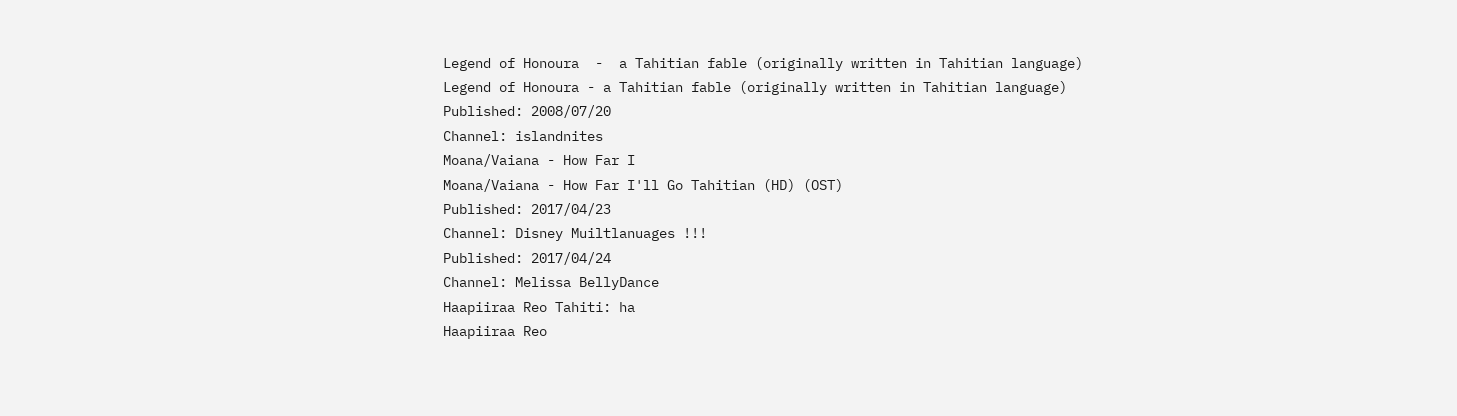Legend of Honoura  -  a Tahitian fable (originally written in Tahitian language)
Legend of Honoura - a Tahitian fable (originally written in Tahitian language)
Published: 2008/07/20
Channel: islandnites
Moana/Vaiana - How Far I
Moana/Vaiana - How Far I'll Go Tahitian (HD) (OST)
Published: 2017/04/23
Channel: Disney Muiltlanuages !!!
Published: 2017/04/24
Channel: Melissa BellyDance
Haapiiraa Reo Tahiti: ha
Haapiiraa Reo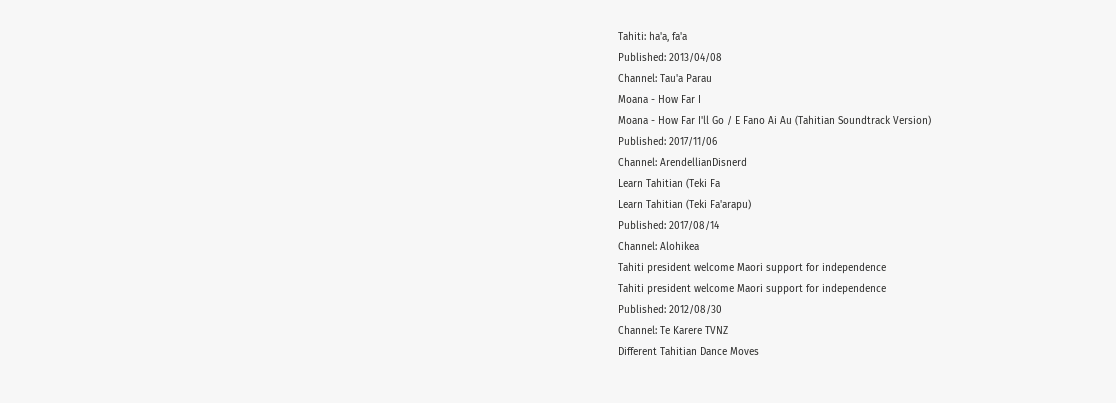Tahiti: ha'a, fa'a
Published: 2013/04/08
Channel: Tau'a Parau
Moana - How Far I
Moana - How Far I'll Go / E Fano Ai Au (Tahitian Soundtrack Version)
Published: 2017/11/06
Channel: ArendellianDisnerd
Learn Tahitian (Teki Fa
Learn Tahitian (Teki Fa'arapu)
Published: 2017/08/14
Channel: Alohikea
Tahiti president welcome Maori support for independence
Tahiti president welcome Maori support for independence
Published: 2012/08/30
Channel: Te Karere TVNZ
Different Tahitian Dance Moves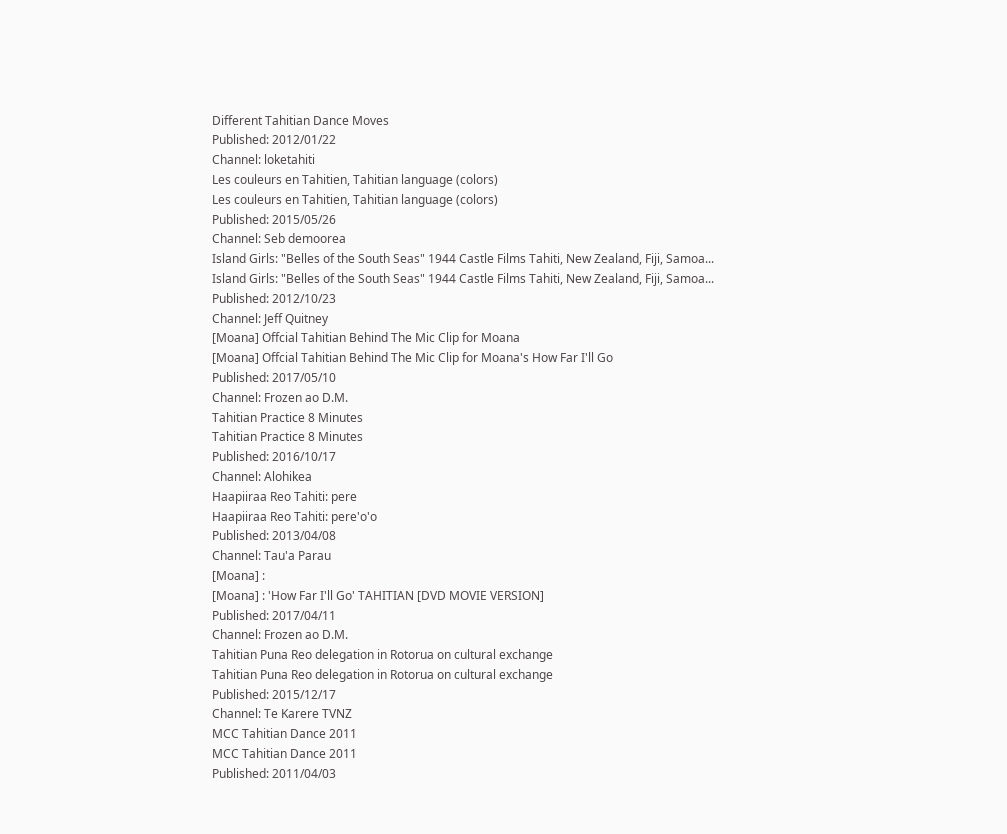Different Tahitian Dance Moves
Published: 2012/01/22
Channel: loketahiti
Les couleurs en Tahitien, Tahitian language (colors)
Les couleurs en Tahitien, Tahitian language (colors)
Published: 2015/05/26
Channel: Seb demoorea
Island Girls: "Belles of the South Seas" 1944 Castle Films Tahiti, New Zealand, Fiji, Samoa...
Island Girls: "Belles of the South Seas" 1944 Castle Films Tahiti, New Zealand, Fiji, Samoa...
Published: 2012/10/23
Channel: Jeff Quitney
[Moana] Offcial Tahitian Behind The Mic Clip for Moana
[Moana] Offcial Tahitian Behind The Mic Clip for Moana's How Far I'll Go
Published: 2017/05/10
Channel: Frozen ao D.M.
Tahitian Practice 8 Minutes
Tahitian Practice 8 Minutes
Published: 2016/10/17
Channel: Alohikea
Haapiiraa Reo Tahiti: pere
Haapiiraa Reo Tahiti: pere'o'o
Published: 2013/04/08
Channel: Tau'a Parau
[Moana] :
[Moana] : 'How Far I'll Go' TAHITIAN [DVD MOVIE VERSION]
Published: 2017/04/11
Channel: Frozen ao D.M.
Tahitian Puna Reo delegation in Rotorua on cultural exchange
Tahitian Puna Reo delegation in Rotorua on cultural exchange
Published: 2015/12/17
Channel: Te Karere TVNZ
MCC Tahitian Dance 2011
MCC Tahitian Dance 2011
Published: 2011/04/03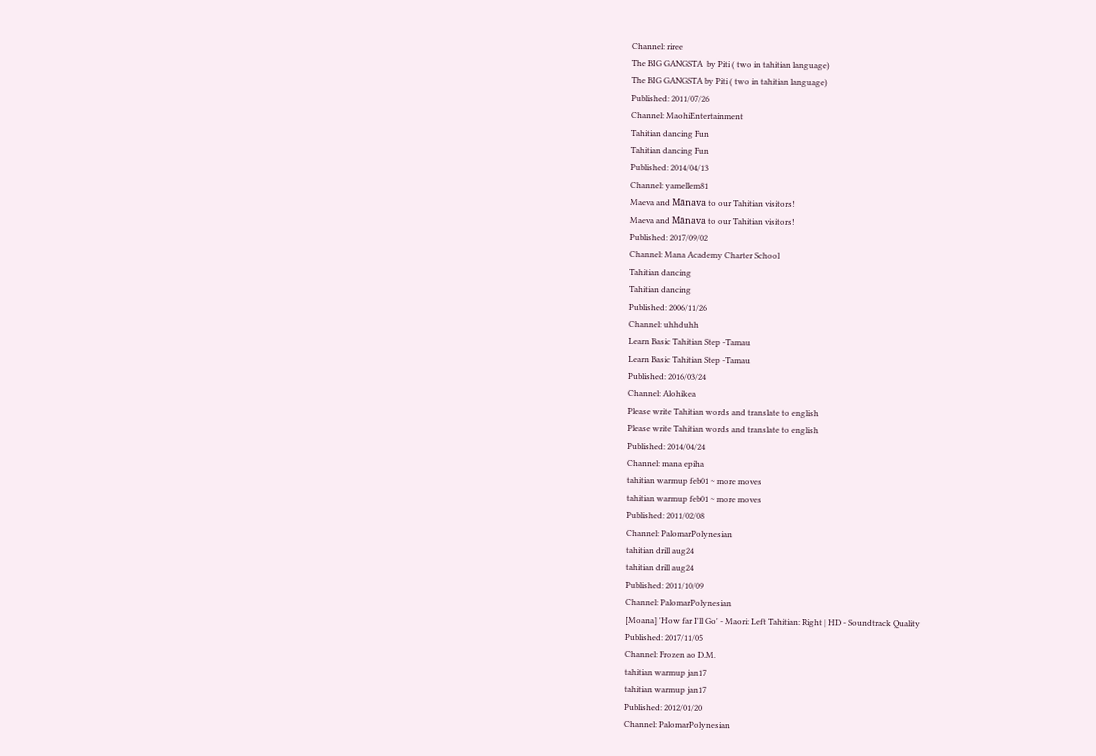Channel: riree
The BIG GANGSTA  by Piti ( two in tahitian language)
The BIG GANGSTA by Piti ( two in tahitian language)
Published: 2011/07/26
Channel: MaohiEntertainment
Tahitian dancing Fun
Tahitian dancing Fun
Published: 2014/04/13
Channel: yamellem81
Maeva and Mānava to our Tahitian visitors!
Maeva and Mānava to our Tahitian visitors!
Published: 2017/09/02
Channel: Mana Academy Charter School
Tahitian dancing
Tahitian dancing
Published: 2006/11/26
Channel: uhhduhh
Learn Basic Tahitian Step -Tamau
Learn Basic Tahitian Step -Tamau
Published: 2016/03/24
Channel: Alohikea
Please write Tahitian words and translate to english
Please write Tahitian words and translate to english
Published: 2014/04/24
Channel: mana epiha
tahitian warmup feb01 ~ more moves
tahitian warmup feb01 ~ more moves
Published: 2011/02/08
Channel: PalomarPolynesian
tahitian drill aug24
tahitian drill aug24
Published: 2011/10/09
Channel: PalomarPolynesian
[Moana] 'How far I'll Go' - Maori: Left Tahitian: Right | HD - Soundtrack Quality
Published: 2017/11/05
Channel: Frozen ao D.M.
tahitian warmup jan17
tahitian warmup jan17
Published: 2012/01/20
Channel: PalomarPolynesian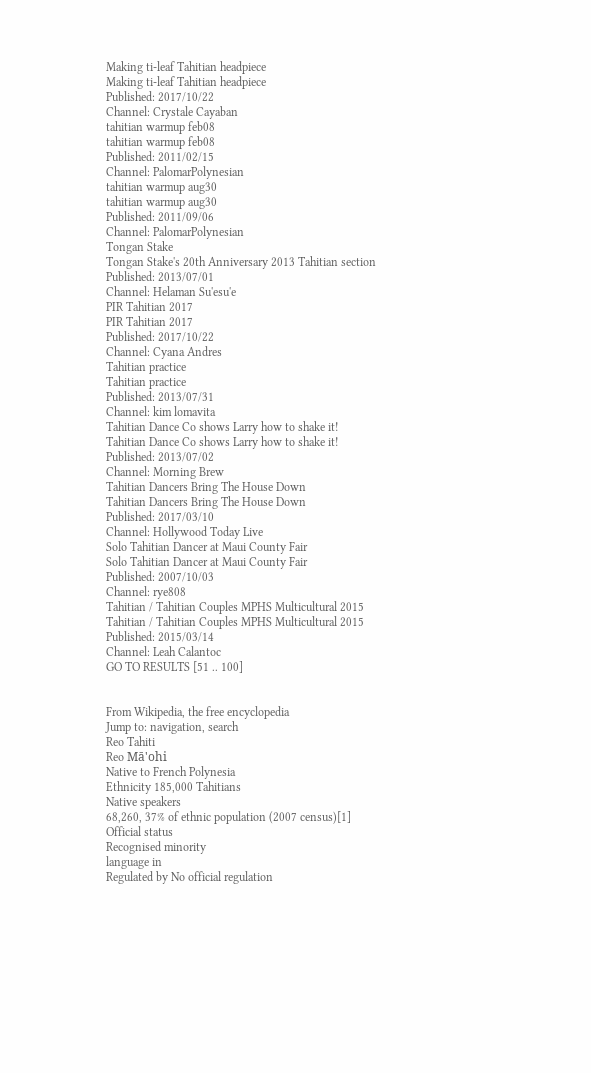Making ti-leaf Tahitian headpiece
Making ti-leaf Tahitian headpiece
Published: 2017/10/22
Channel: Crystale Cayaban
tahitian warmup feb08
tahitian warmup feb08
Published: 2011/02/15
Channel: PalomarPolynesian
tahitian warmup aug30
tahitian warmup aug30
Published: 2011/09/06
Channel: PalomarPolynesian
Tongan Stake
Tongan Stake's 20th Anniversary 2013 Tahitian section
Published: 2013/07/01
Channel: Helaman Su'esu'e
PIR Tahitian 2017
PIR Tahitian 2017
Published: 2017/10/22
Channel: Cyana Andres
Tahitian practice
Tahitian practice
Published: 2013/07/31
Channel: kim lomavita
Tahitian Dance Co shows Larry how to shake it!
Tahitian Dance Co shows Larry how to shake it!
Published: 2013/07/02
Channel: Morning Brew
Tahitian Dancers Bring The House Down
Tahitian Dancers Bring The House Down
Published: 2017/03/10
Channel: Hollywood Today Live
Solo Tahitian Dancer at Maui County Fair
Solo Tahitian Dancer at Maui County Fair
Published: 2007/10/03
Channel: rye808
Tahitian / Tahitian Couples MPHS Multicultural 2015
Tahitian / Tahitian Couples MPHS Multicultural 2015
Published: 2015/03/14
Channel: Leah Calantoc
GO TO RESULTS [51 .. 100]


From Wikipedia, the free encyclopedia
Jump to: navigation, search
Reo Tahiti
Reo Mā'ohi
Native to French Polynesia
Ethnicity 185,000 Tahitians
Native speakers
68,260, 37% of ethnic population (2007 census)[1]
Official status
Recognised minority
language in
Regulated by No official regulation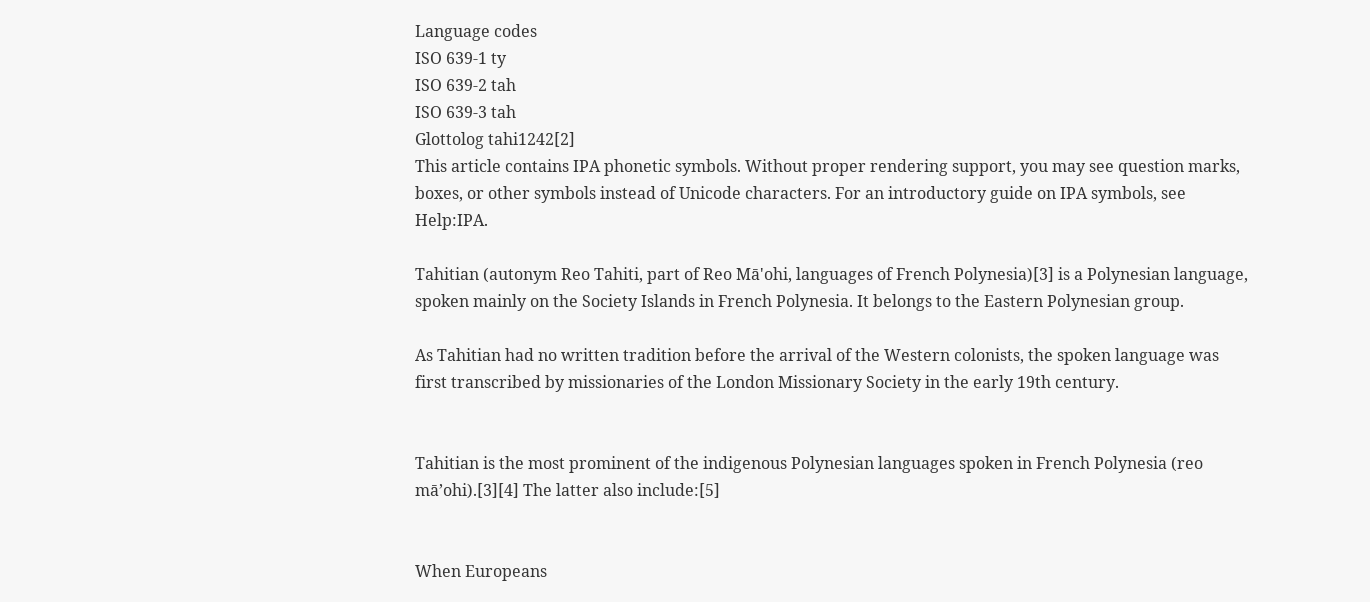Language codes
ISO 639-1 ty
ISO 639-2 tah
ISO 639-3 tah
Glottolog tahi1242[2]
This article contains IPA phonetic symbols. Without proper rendering support, you may see question marks, boxes, or other symbols instead of Unicode characters. For an introductory guide on IPA symbols, see Help:IPA.

Tahitian (autonym Reo Tahiti, part of Reo Mā'ohi, languages of French Polynesia)[3] is a Polynesian language, spoken mainly on the Society Islands in French Polynesia. It belongs to the Eastern Polynesian group.

As Tahitian had no written tradition before the arrival of the Western colonists, the spoken language was first transcribed by missionaries of the London Missionary Society in the early 19th century.


Tahitian is the most prominent of the indigenous Polynesian languages spoken in French Polynesia (reo mā’ohi).[3][4] The latter also include:[5]


When Europeans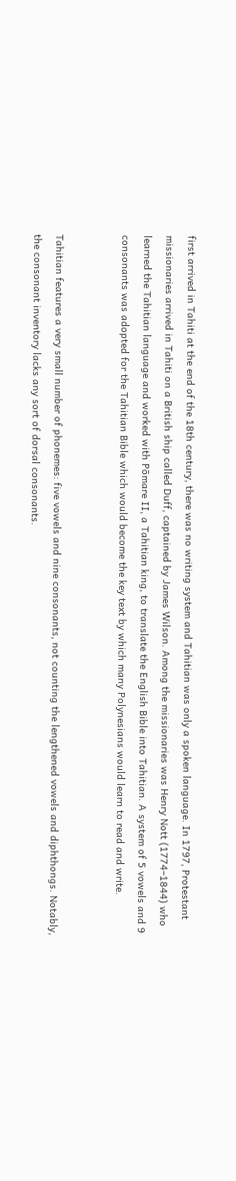first arrived in Tahiti at the end of the 18th century, there was no writing system and Tahitian was only a spoken language. In 1797, Protestant missionaries arrived in Tahiti on a British ship called Duff, captained by James Wilson. Among the missionaries was Henry Nott (1774–1844) who learned the Tahitian language and worked with Pōmare II, a Tahitian king, to translate the English Bible into Tahitian. A system of 5 vowels and 9 consonants was adopted for the Tahitian Bible which would become the key text by which many Polynesians would learn to read and write.


Tahitian features a very small number of phonemes: five vowels and nine consonants, not counting the lengthened vowels and diphthongs. Notably, the consonant inventory lacks any sort of dorsal consonants.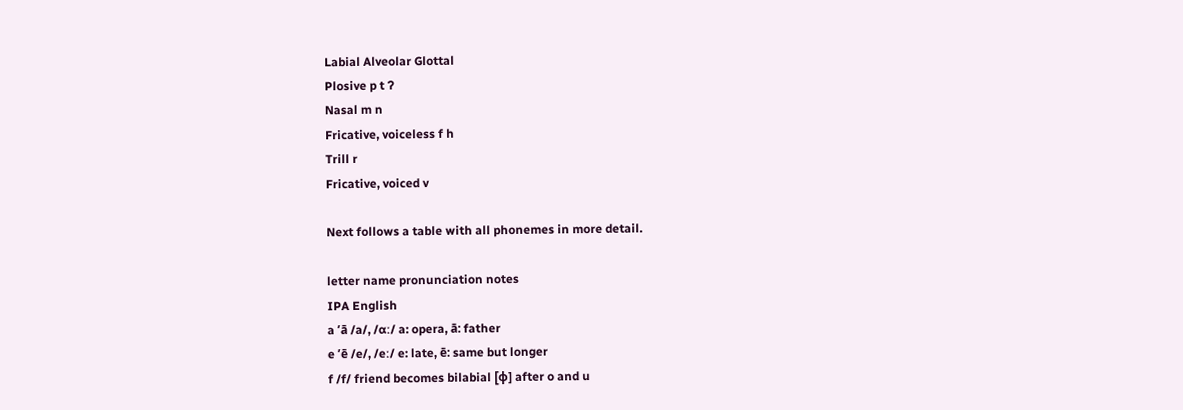Labial Alveolar Glottal
Plosive p t ʔ
Nasal m n
Fricative, voiceless f h
Trill r
Fricative, voiced v

Next follows a table with all phonemes in more detail.

letter name pronunciation notes
IPA English
a ’ā /a/, /ɑː/ a: opera, ā: father
e ’ē /e/, /eː/ e: late, ē: same but longer
f /f/ friend becomes bilabial [ɸ] after o and u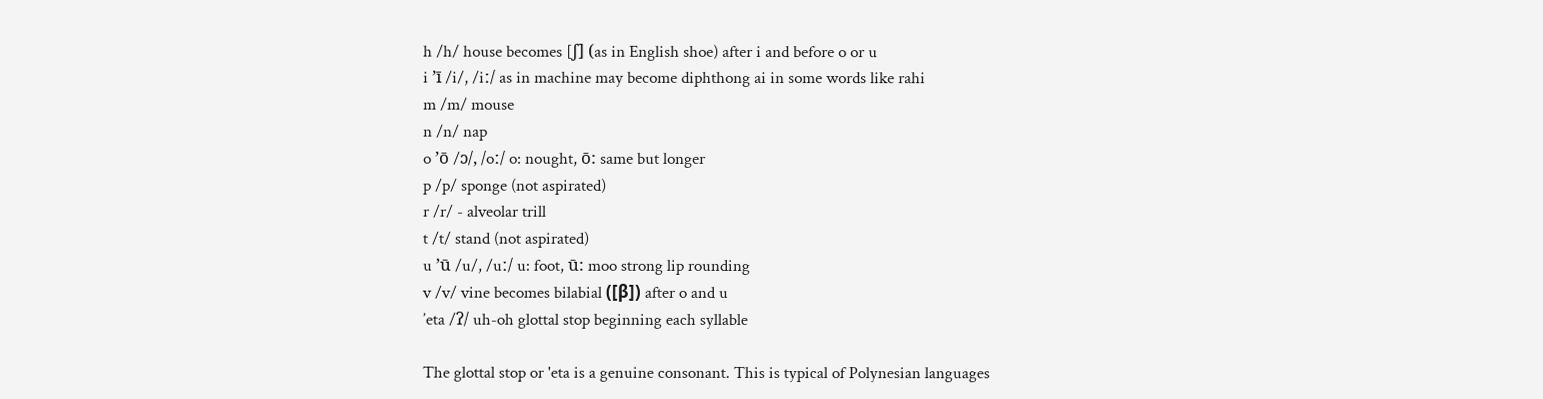h /h/ house becomes [ʃ] (as in English shoe) after i and before o or u
i ’ī /i/, /iː/ as in machine may become diphthong ai in some words like rahi
m /m/ mouse
n /n/ nap
o ’ō /ɔ/, /oː/ o: nought, ō: same but longer
p /p/ sponge (not aspirated)
r /r/ - alveolar trill
t /t/ stand (not aspirated)
u ’ū /u/, /uː/ u: foot, ū: moo strong lip rounding
v /v/ vine becomes bilabial ([β]) after o and u
’eta /ʔ/ uh-oh glottal stop beginning each syllable

The glottal stop or 'eta is a genuine consonant. This is typical of Polynesian languages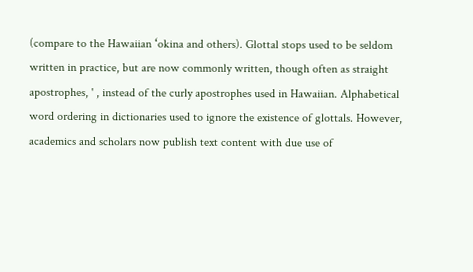(compare to the Hawaiian ʻokina and others). Glottal stops used to be seldom written in practice, but are now commonly written, though often as straight apostrophes, ' , instead of the curly apostrophes used in Hawaiian. Alphabetical word ordering in dictionaries used to ignore the existence of glottals. However, academics and scholars now publish text content with due use of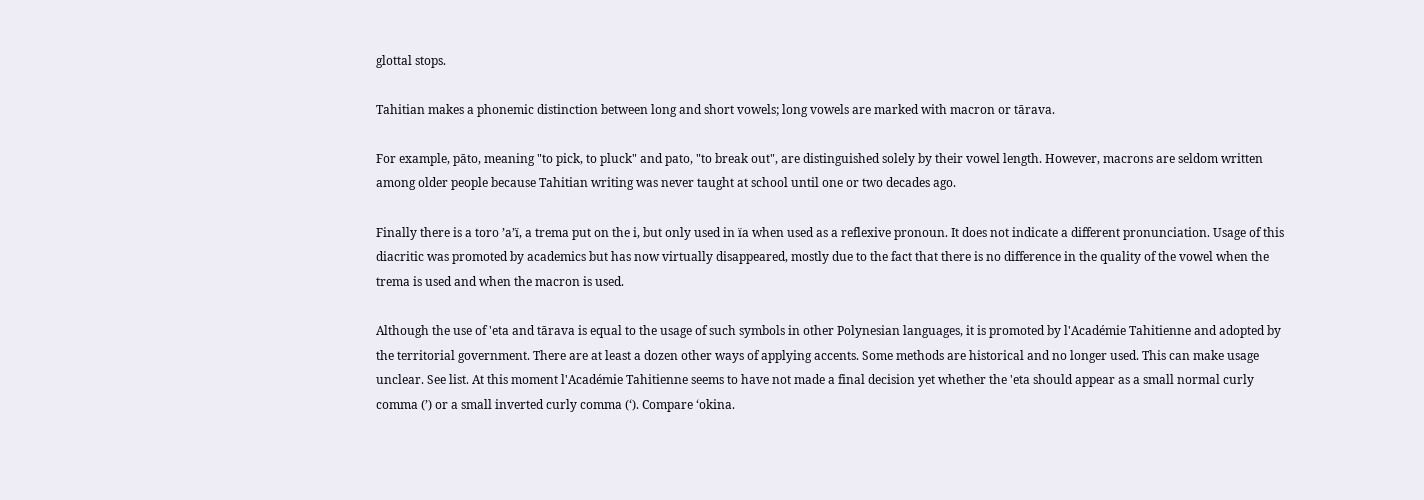glottal stops.

Tahitian makes a phonemic distinction between long and short vowels; long vowels are marked with macron or tārava.

For example, pāto, meaning "to pick, to pluck" and pato, "to break out", are distinguished solely by their vowel length. However, macrons are seldom written among older people because Tahitian writing was never taught at school until one or two decades ago.

Finally there is a toro ’a’ï, a trema put on the i, but only used in ïa when used as a reflexive pronoun. It does not indicate a different pronunciation. Usage of this diacritic was promoted by academics but has now virtually disappeared, mostly due to the fact that there is no difference in the quality of the vowel when the trema is used and when the macron is used.

Although the use of 'eta and tārava is equal to the usage of such symbols in other Polynesian languages, it is promoted by l'Académie Tahitienne and adopted by the territorial government. There are at least a dozen other ways of applying accents. Some methods are historical and no longer used. This can make usage unclear. See list. At this moment l'Académie Tahitienne seems to have not made a final decision yet whether the 'eta should appear as a small normal curly comma (’) or a small inverted curly comma (‘). Compare ʻokina.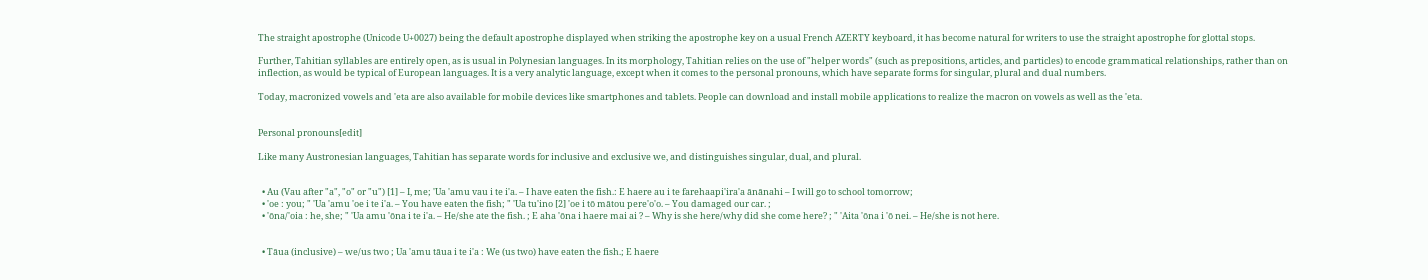The straight apostrophe (Unicode U+0027) being the default apostrophe displayed when striking the apostrophe key on a usual French AZERTY keyboard, it has become natural for writers to use the straight apostrophe for glottal stops.

Further, Tahitian syllables are entirely open, as is usual in Polynesian languages. In its morphology, Tahitian relies on the use of "helper words" (such as prepositions, articles, and particles) to encode grammatical relationships, rather than on inflection, as would be typical of European languages. It is a very analytic language, except when it comes to the personal pronouns, which have separate forms for singular, plural and dual numbers.

Today, macronized vowels and 'eta are also available for mobile devices like smartphones and tablets. People can download and install mobile applications to realize the macron on vowels as well as the 'eta.


Personal pronouns[edit]

Like many Austronesian languages, Tahitian has separate words for inclusive and exclusive we, and distinguishes singular, dual, and plural.


  • Au (Vau after "a", "o" or "u") [1] – I, me; 'Ua 'amu vau i te i'a. – I have eaten the fish.: E haere au i te farehaapi'ira'a ānānahi – I will go to school tomorrow;
  • 'oe : you; " 'Ua 'amu 'oe i te i'a. – You have eaten the fish; " 'Ua tu'ino [2] 'oe i tō mātou pere'o'o. – You damaged our car. ;
  • 'ōna/'oia : he, she; " 'Ua amu 'ōna i te i'a. – He/she ate the fish. ; E aha 'ōna i haere mai ai ? – Why is she here/why did she come here? ; " 'Aita 'ōna i 'ō nei. – He/she is not here.


  • Tāua (inclusive) – we/us two ; Ua 'amu tāua i te i'a : We (us two) have eaten the fish.; E haere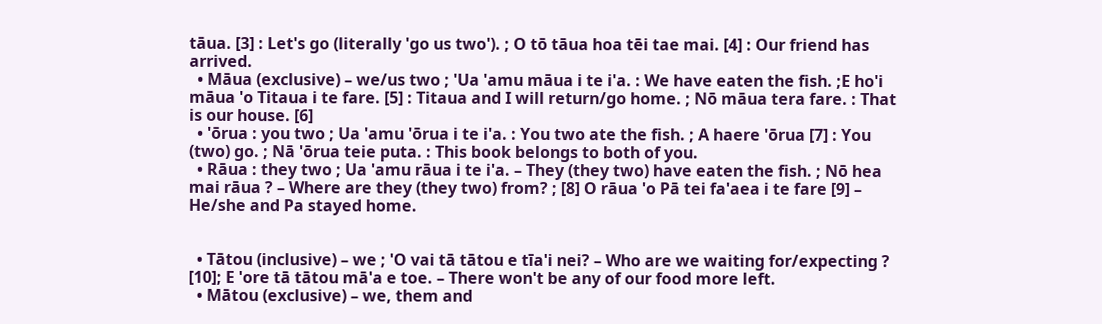tāua. [3] : Let's go (literally 'go us two'). ; O tō tāua hoa tēi tae mai. [4] : Our friend has arrived.
  • Māua (exclusive) – we/us two ; 'Ua 'amu māua i te i'a. : We have eaten the fish. ;E ho'i māua 'o Titaua i te fare. [5] : Titaua and I will return/go home. ; Nō māua tera fare. : That is our house. [6]
  • 'ōrua : you two ; Ua 'amu 'ōrua i te i'a. : You two ate the fish. ; A haere 'ōrua [7] : You (two) go. ; Nā 'ōrua teie puta. : This book belongs to both of you.
  • Rāua : they two ; Ua 'amu rāua i te i'a. – They (they two) have eaten the fish. ; Nō hea mai rāua ? – Where are they (they two) from? ; [8] O rāua 'o Pā tei fa'aea i te fare [9] – He/she and Pa stayed home.


  • Tātou (inclusive) – we ; 'O vai tā tātou e tīa'i nei? – Who are we waiting for/expecting ? [10]; E 'ore tā tātou mā'a e toe. – There won't be any of our food more left.
  • Mātou (exclusive) – we, them and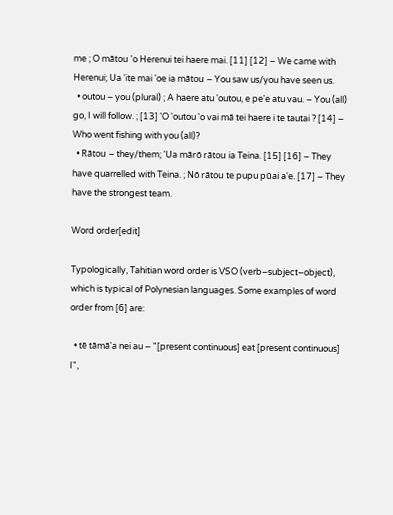me ; O mātou 'o Herenui tei haere mai. [11] [12] – We came with Herenui; Ua 'ite mai 'oe ia mātou – You saw us/you have seen us.
  • outou – you (plural) ; A haere atu 'outou, e pe'e atu vau. – You (all) go, I will follow. ; [13] 'O 'outou 'o vai mā tei haere i te tautai ? [14] – Who went fishing with you (all)?
  • Rātou – they/them; 'Ua mārō rātou ia Teina. [15] [16] – They have quarrelled with Teina. ; Nō rātou te pupu pūai a'e. [17] – They have the strongest team.

Word order[edit]

Typologically, Tahitian word order is VSO (verb–subject–object), which is typical of Polynesian languages. Some examples of word order from [6] are:

  • tē tāmā'a nei au – "[present continuous] eat [present continuous] I",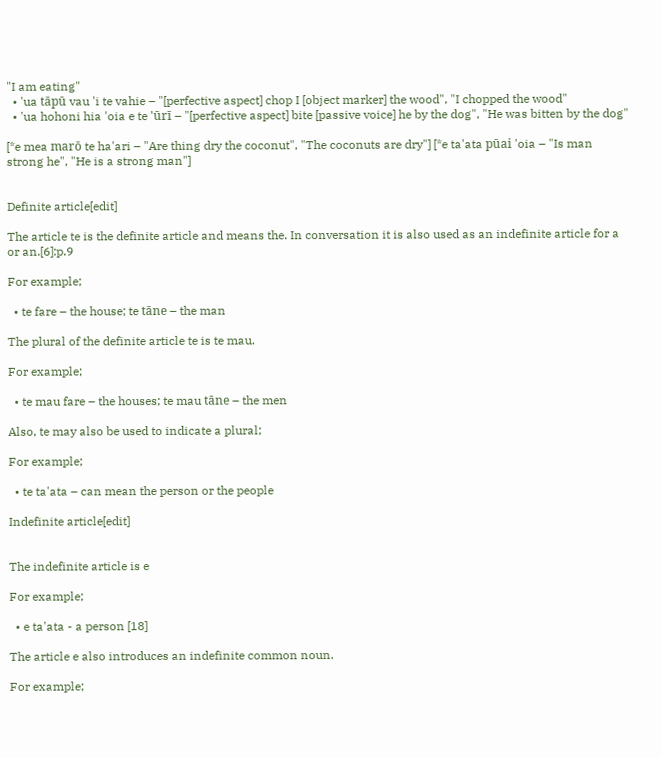"I am eating"
  • 'ua tāpū vau 'i te vahie – "[perfective aspect] chop I [object marker] the wood", "I chopped the wood"
  • 'ua hohoni hia 'oia e te 'ūrī – "[perfective aspect] bite [passive voice] he by the dog", "He was bitten by the dog"

[*e mea marō te ha'ari – "Are thing dry the coconut", "The coconuts are dry"] [*e ta'ata pūai 'oia – "Is man strong he", "He is a strong man"]


Definite article[edit]

The article te is the definite article and means the. In conversation it is also used as an indefinite article for a or an.[6]:p.9

For example;

  • te fare – the house; te tāne – the man

The plural of the definite article te is te mau.

For example;

  • te mau fare – the houses; te mau tāne – the men

Also, te may also be used to indicate a plural;

For example;

  • te ta'ata – can mean the person or the people

Indefinite article[edit]


The indefinite article is e

For example;

  • e ta'ata - a person [18]

The article e also introduces an indefinite common noun.

For example;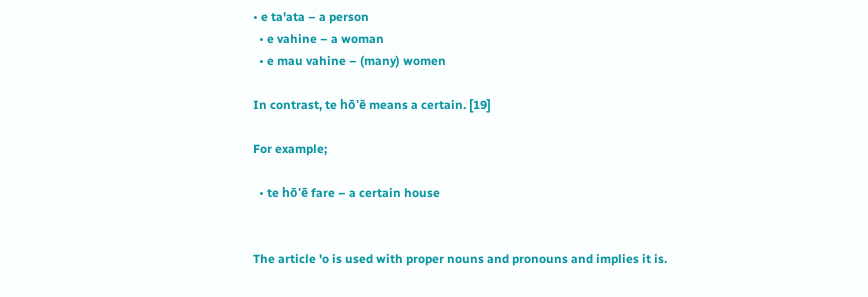• e ta'ata – a person
  • e vahine – a woman
  • e mau vahine – (many) women

In contrast, te hō'ē means a certain. [19]

For example;

  • te hō'ē fare – a certain house


The article 'o is used with proper nouns and pronouns and implies it is.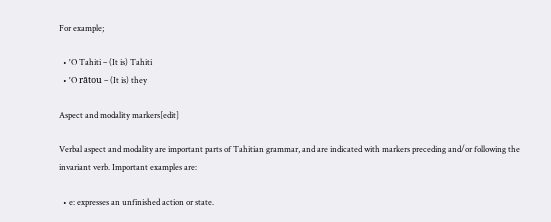For example;

  • 'O Tahiti – (It is) Tahiti
  • 'O rātou – (It is) they

Aspect and modality markers[edit]

Verbal aspect and modality are important parts of Tahitian grammar, and are indicated with markers preceding and/or following the invariant verb. Important examples are:

  • e: expresses an unfinished action or state.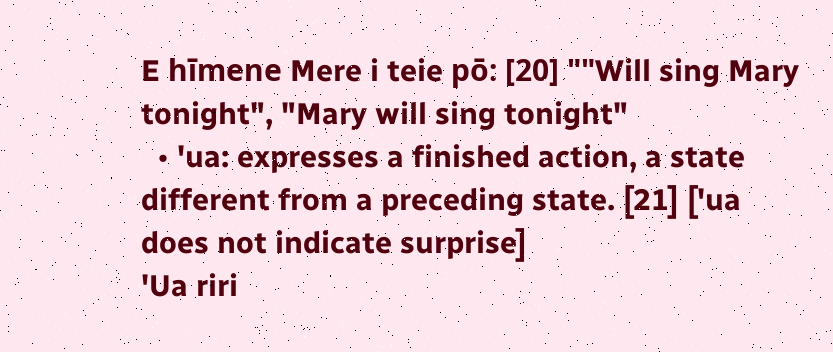E hīmene Mere i teie pō: [20] ""Will sing Mary tonight", "Mary will sing tonight"
  • 'ua: expresses a finished action, a state different from a preceding state. [21] ['ua does not indicate surprise]
'Ua riri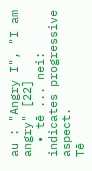au : "Angry I", "I am angry" [22]
  • tē ... nei: indicates progressive aspect.
Tē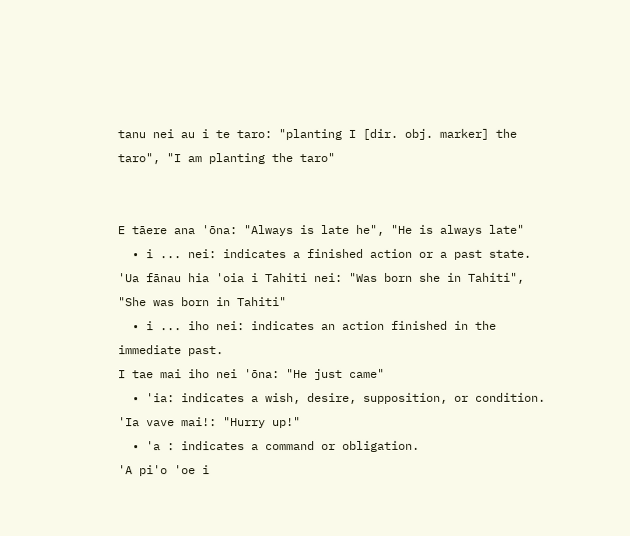tanu nei au i te taro: "planting I [dir. obj. marker] the taro", "I am planting the taro"


E tāere ana 'ōna: "Always is late he", "He is always late"
  • i ... nei: indicates a finished action or a past state.
'Ua fānau hia 'oia i Tahiti nei: "Was born she in Tahiti", "She was born in Tahiti"
  • i ... iho nei: indicates an action finished in the immediate past.
I tae mai iho nei 'ōna: "He just came"
  • 'ia: indicates a wish, desire, supposition, or condition.
'Ia vave mai!: "Hurry up!"
  • 'a : indicates a command or obligation.
'A pi'o 'oe i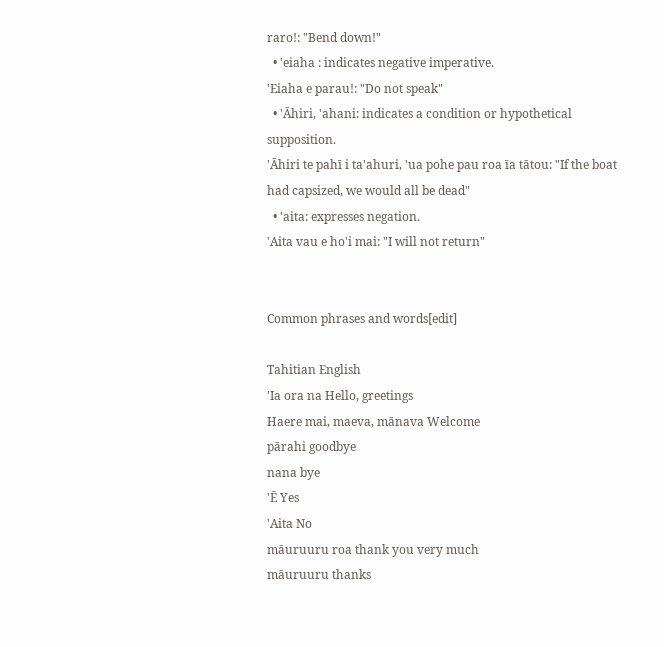raro!: "Bend down!"
  • 'eiaha : indicates negative imperative.
'Eiaha e parau!: "Do not speak"
  • 'Āhiri, 'ahani: indicates a condition or hypothetical supposition.
'Āhiri te pahī i ta'ahuri, 'ua pohe pau roa īa tātou: "If the boat had capsized, we would all be dead"
  • 'aita: expresses negation.
'Aita vau e ho'i mai: "I will not return"


Common phrases and words[edit]

Tahitian English
'Ia ora na Hello, greetings
Haere mai, maeva, mānava Welcome
pārahi goodbye
nana bye
'Ē Yes
'Aita No
māuruuru roa thank you very much
māuruuru thanks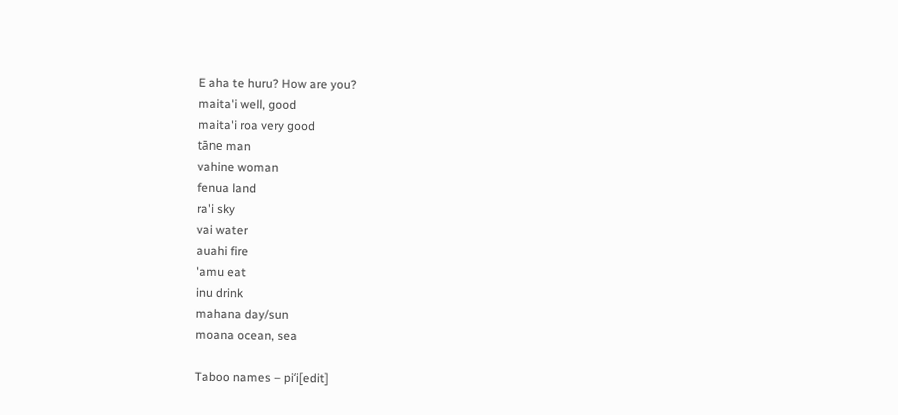E aha te huru? How are you?
maita'i well, good
maita'i roa very good
tāne man
vahine woman
fenua land
ra'i sky
vai water
auahi fire
'amu eat
inu drink
mahana day/sun
moana ocean, sea

Taboo names – piʻi[edit]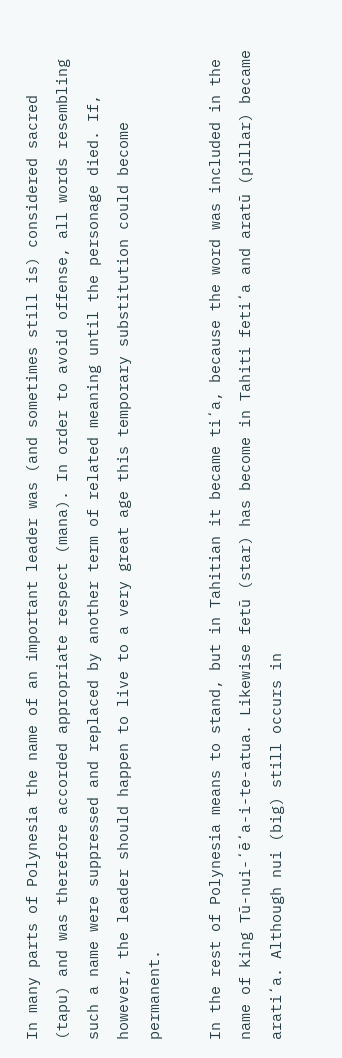In many parts of Polynesia the name of an important leader was (and sometimes still is) considered sacred (tapu) and was therefore accorded appropriate respect (mana). In order to avoid offense, all words resembling such a name were suppressed and replaced by another term of related meaning until the personage died. If, however, the leader should happen to live to a very great age this temporary substitution could become permanent.

In the rest of Polynesia means to stand, but in Tahitian it became tiʻa, because the word was included in the name of king Tū-nui-ʻēʻa-i-te-atua. Likewise fetū (star) has become in Tahiti fetiʻa and aratū (pillar) became aratiʻa. Although nui (big) still occurs in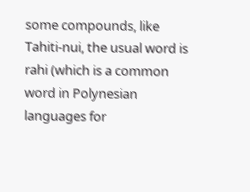some compounds, like Tahiti-nui, the usual word is rahi (which is a common word in Polynesian languages for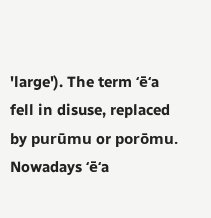'large'). The term ʻēʻa fell in disuse, replaced by purūmu or porōmu. Nowadays ʻēʻa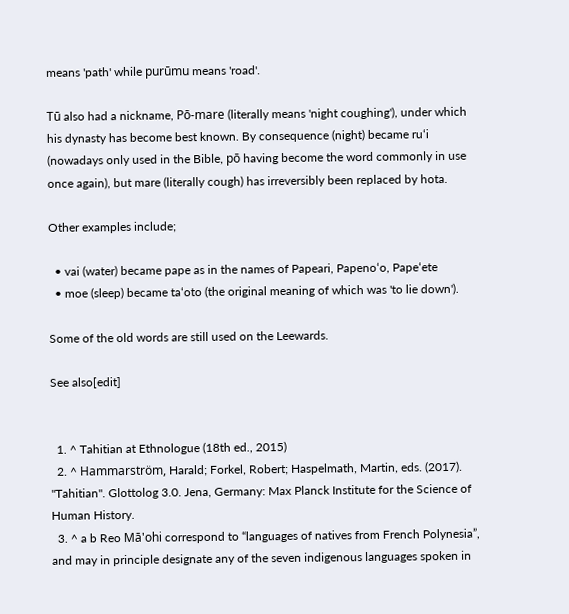means 'path' while purūmu means 'road'.

Tū also had a nickname, Pō-mare (literally means 'night coughing'), under which his dynasty has become best known. By consequence (night) became ruʻi (nowadays only used in the Bible, pō having become the word commonly in use once again), but mare (literally cough) has irreversibly been replaced by hota.

Other examples include;

  • vai (water) became pape as in the names of Papeari, Papenoʻo, Papeʻete
  • moe (sleep) became taʻoto (the original meaning of which was 'to lie down').

Some of the old words are still used on the Leewards.

See also[edit]


  1. ^ Tahitian at Ethnologue (18th ed., 2015)
  2. ^ Hammarström, Harald; Forkel, Robert; Haspelmath, Martin, eds. (2017). "Tahitian". Glottolog 3.0. Jena, Germany: Max Planck Institute for the Science of Human History.
  3. ^ a b Reo Mā'ohi correspond to “languages of natives from French Polynesia”, and may in principle designate any of the seven indigenous languages spoken in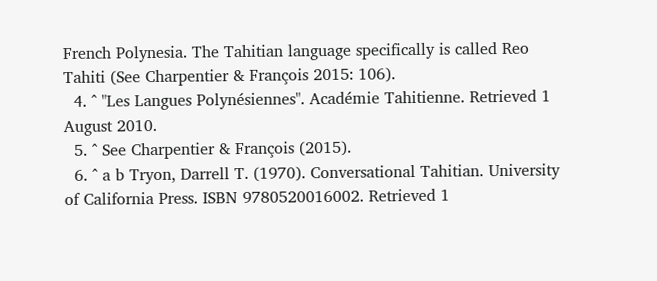French Polynesia. The Tahitian language specifically is called Reo Tahiti (See Charpentier & François 2015: 106).
  4. ^ "Les Langues Polynésiennes". Académie Tahitienne. Retrieved 1 August 2010.
  5. ^ See Charpentier & François (2015).
  6. ^ a b Tryon, Darrell T. (1970). Conversational Tahitian. University of California Press. ISBN 9780520016002. Retrieved 1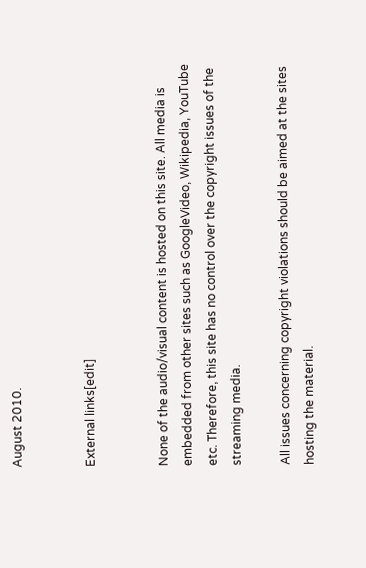August 2010.


External links[edit]


None of the audio/visual content is hosted on this site. All media is embedded from other sites such as GoogleVideo, Wikipedia, YouTube etc. Therefore, this site has no control over the copyright issues of the streaming media.

All issues concerning copyright violations should be aimed at the sites hosting the material.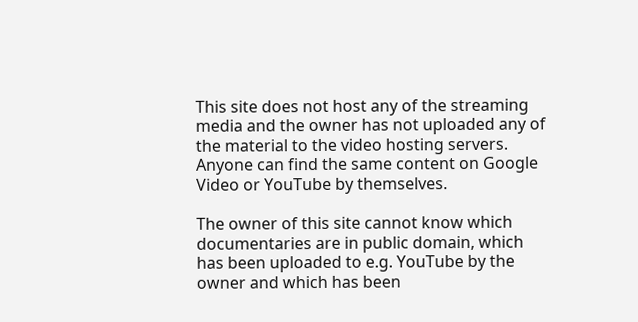This site does not host any of the streaming media and the owner has not uploaded any of the material to the video hosting servers. Anyone can find the same content on Google Video or YouTube by themselves.

The owner of this site cannot know which documentaries are in public domain, which has been uploaded to e.g. YouTube by the owner and which has been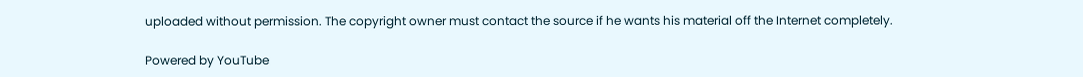uploaded without permission. The copyright owner must contact the source if he wants his material off the Internet completely.

Powered by YouTube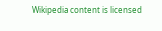Wikipedia content is licensed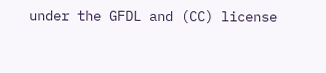under the GFDL and (CC) license